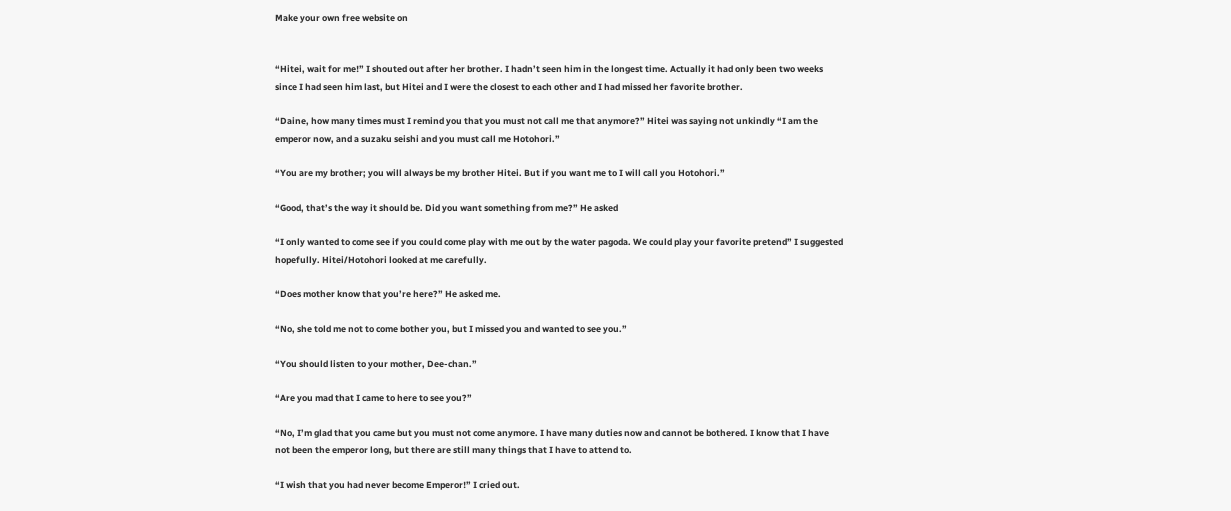Make your own free website on


“Hitei, wait for me!” I shouted out after her brother. I hadn’t seen him in the longest time. Actually it had only been two weeks since I had seen him last, but Hitei and I were the closest to each other and I had missed her favorite brother.

“Daine, how many times must I remind you that you must not call me that anymore?” Hitei was saying not unkindly “I am the emperor now, and a suzaku seishi and you must call me Hotohori.”

“You are my brother; you will always be my brother Hitei. But if you want me to I will call you Hotohori.”

“Good, that’s the way it should be. Did you want something from me?” He asked

“I only wanted to come see if you could come play with me out by the water pagoda. We could play your favorite pretend” I suggested hopefully. Hitei/Hotohori looked at me carefully.

“Does mother know that you’re here?” He asked me.

“No, she told me not to come bother you, but I missed you and wanted to see you.”

“You should listen to your mother, Dee-chan.”

“Are you mad that I came to here to see you?”

“No, I’m glad that you came but you must not come anymore. I have many duties now and cannot be bothered. I know that I have not been the emperor long, but there are still many things that I have to attend to.

“I wish that you had never become Emperor!” I cried out.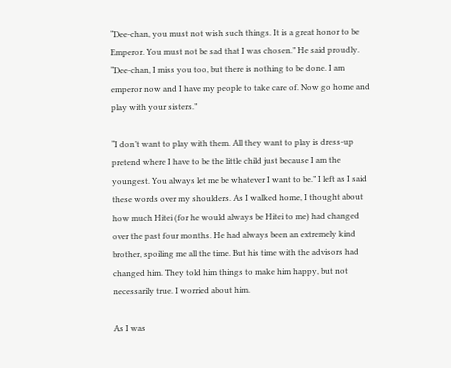“Dee-chan, you must not wish such things. It is a great honor to be Emperor. You must not be sad that I was chosen.” He said proudly. “Dee-chan, I miss you too, but there is nothing to be done. I am emperor now and I have my people to take care of. Now go home and play with your sisters.”

“I don’t want to play with them. All they want to play is dress-up pretend where I have to be the little child just because I am the youngest. You always let me be whatever I want to be.” I left as I said these words over my shoulders. As I walked home, I thought about how much Hitei (for he would always be Hitei to me) had changed over the past four months. He had always been an extremely kind brother, spoiling me all the time. But his time with the advisors had changed him. They told him things to make him happy, but not necessarily true. I worried about him.

As I was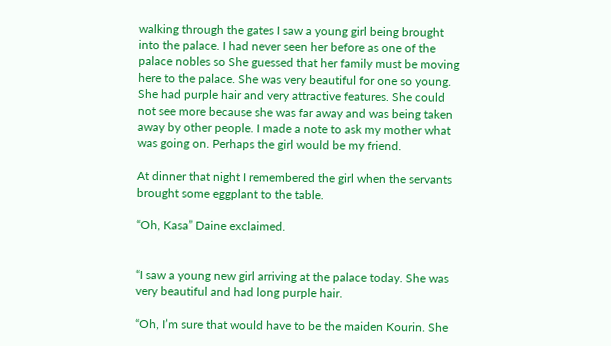walking through the gates I saw a young girl being brought into the palace. I had never seen her before as one of the palace nobles so She guessed that her family must be moving here to the palace. She was very beautiful for one so young. She had purple hair and very attractive features. She could not see more because she was far away and was being taken away by other people. I made a note to ask my mother what was going on. Perhaps the girl would be my friend.

At dinner that night I remembered the girl when the servants brought some eggplant to the table.

“Oh, Kasa” Daine exclaimed.


“I saw a young new girl arriving at the palace today. She was very beautiful and had long purple hair.

“Oh, I’m sure that would have to be the maiden Kourin. She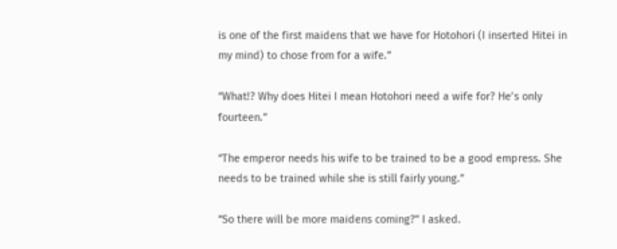is one of the first maidens that we have for Hotohori (I inserted Hitei in my mind) to chose from for a wife.”

“What!? Why does Hitei I mean Hotohori need a wife for? He’s only fourteen.”

“The emperor needs his wife to be trained to be a good empress. She needs to be trained while she is still fairly young.”

“So there will be more maidens coming?” I asked.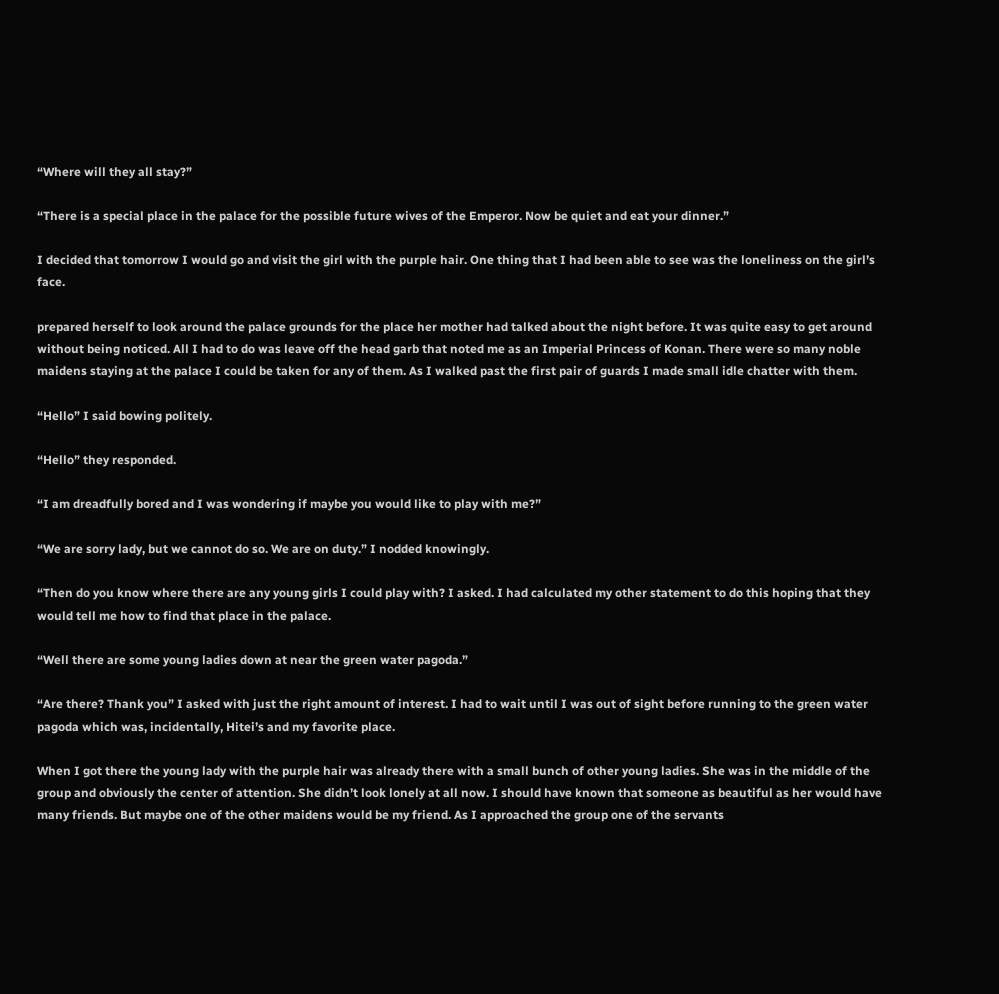“Where will they all stay?”

“There is a special place in the palace for the possible future wives of the Emperor. Now be quiet and eat your dinner.”

I decided that tomorrow I would go and visit the girl with the purple hair. One thing that I had been able to see was the loneliness on the girl’s face.

prepared herself to look around the palace grounds for the place her mother had talked about the night before. It was quite easy to get around without being noticed. All I had to do was leave off the head garb that noted me as an Imperial Princess of Konan. There were so many noble maidens staying at the palace I could be taken for any of them. As I walked past the first pair of guards I made small idle chatter with them.

“Hello” I said bowing politely.

“Hello” they responded.

“I am dreadfully bored and I was wondering if maybe you would like to play with me?”

“We are sorry lady, but we cannot do so. We are on duty.” I nodded knowingly.

“Then do you know where there are any young girls I could play with? I asked. I had calculated my other statement to do this hoping that they would tell me how to find that place in the palace.

“Well there are some young ladies down at near the green water pagoda.”

“Are there? Thank you” I asked with just the right amount of interest. I had to wait until I was out of sight before running to the green water pagoda which was, incidentally, Hitei’s and my favorite place.

When I got there the young lady with the purple hair was already there with a small bunch of other young ladies. She was in the middle of the group and obviously the center of attention. She didn’t look lonely at all now. I should have known that someone as beautiful as her would have many friends. But maybe one of the other maidens would be my friend. As I approached the group one of the servants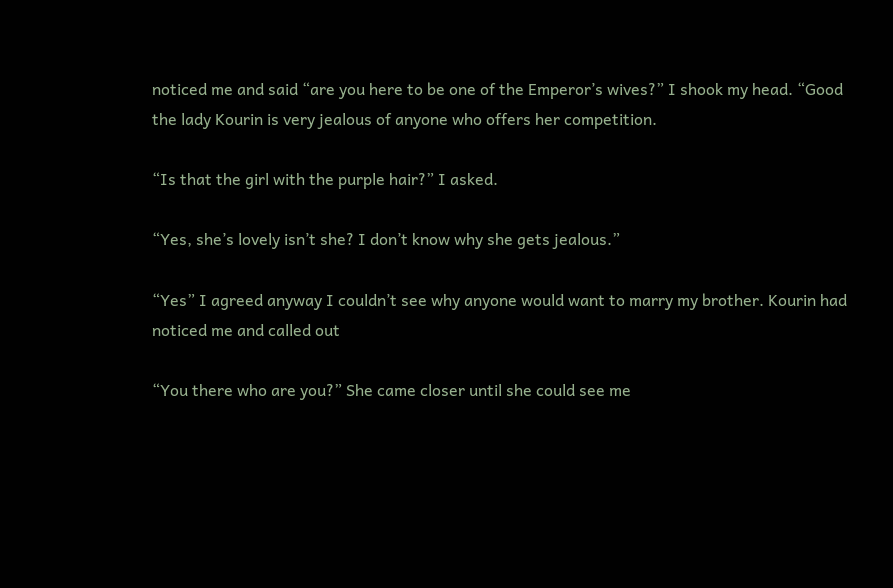noticed me and said “are you here to be one of the Emperor’s wives?” I shook my head. “Good the lady Kourin is very jealous of anyone who offers her competition.

“Is that the girl with the purple hair?” I asked.

“Yes, she’s lovely isn’t she? I don’t know why she gets jealous.”

“Yes” I agreed anyway I couldn’t see why anyone would want to marry my brother. Kourin had noticed me and called out

“You there who are you?” She came closer until she could see me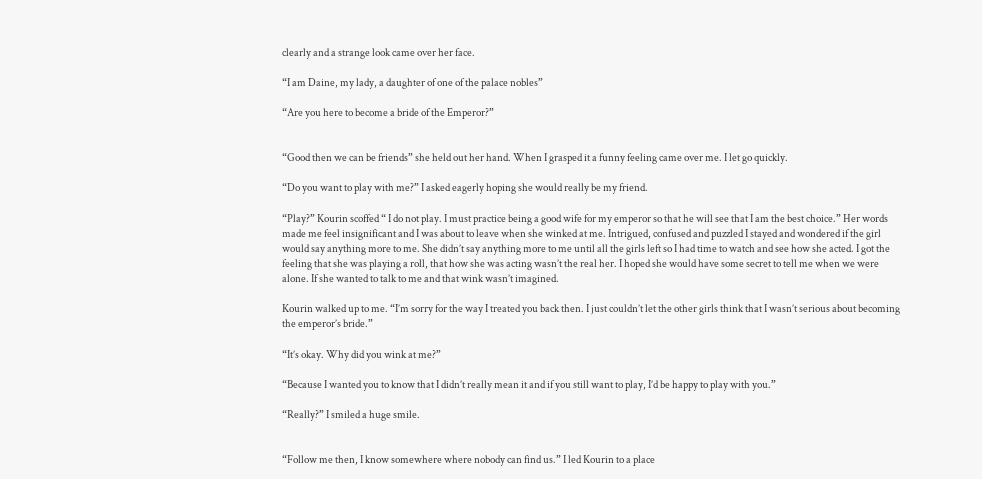clearly and a strange look came over her face.

“I am Daine, my lady, a daughter of one of the palace nobles”

“Are you here to become a bride of the Emperor?”


“Good then we can be friends” she held out her hand. When I grasped it a funny feeling came over me. I let go quickly.

“Do you want to play with me?” I asked eagerly hoping she would really be my friend.

“Play?” Kourin scoffed “ I do not play. I must practice being a good wife for my emperor so that he will see that I am the best choice.” Her words made me feel insignificant and I was about to leave when she winked at me. Intrigued, confused and puzzled I stayed and wondered if the girl would say anything more to me. She didn’t say anything more to me until all the girls left so I had time to watch and see how she acted. I got the feeling that she was playing a roll, that how she was acting wasn’t the real her. I hoped she would have some secret to tell me when we were alone. If she wanted to talk to me and that wink wasn’t imagined.

Kourin walked up to me. “I’m sorry for the way I treated you back then. I just couldn’t let the other girls think that I wasn’t serious about becoming the emperor’s bride.”

“It’s okay. Why did you wink at me?”

“Because I wanted you to know that I didn’t really mean it and if you still want to play, I’d be happy to play with you.”

“Really?” I smiled a huge smile.


“Follow me then, I know somewhere where nobody can find us.” I led Kourin to a place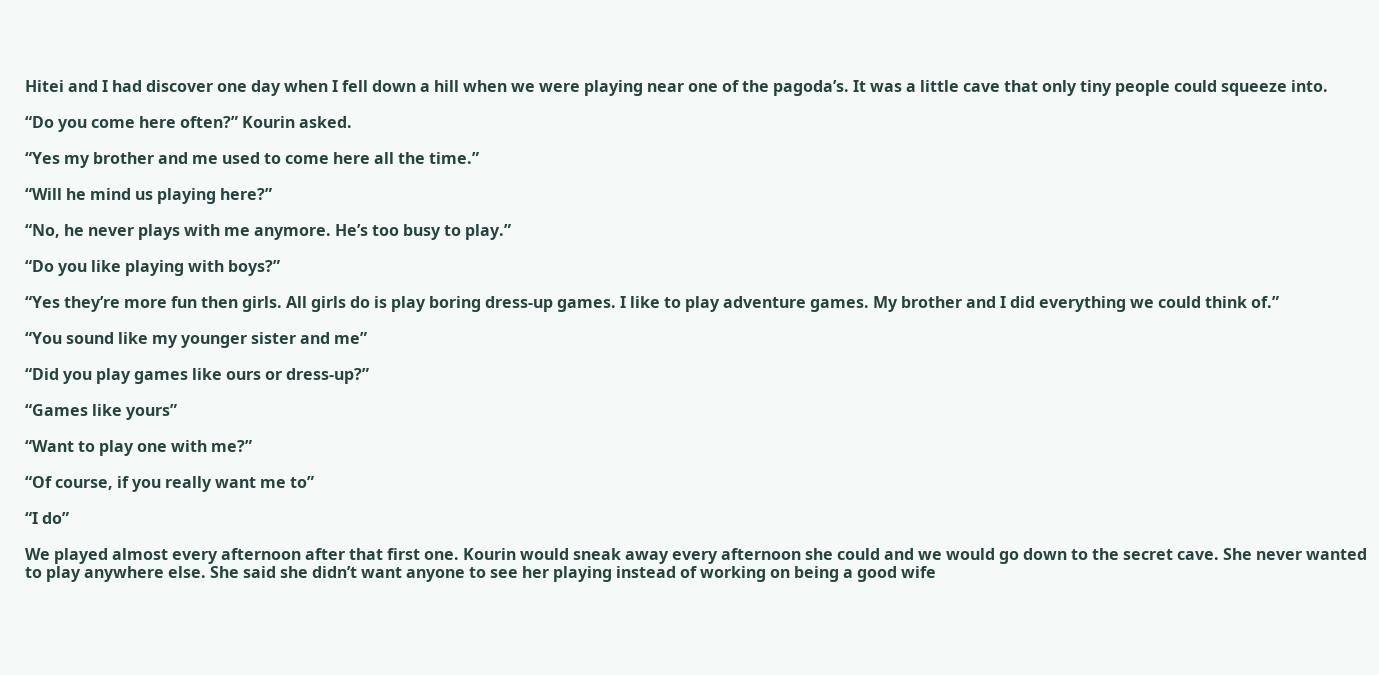Hitei and I had discover one day when I fell down a hill when we were playing near one of the pagoda’s. It was a little cave that only tiny people could squeeze into.

“Do you come here often?” Kourin asked.

“Yes my brother and me used to come here all the time.”

“Will he mind us playing here?”

“No, he never plays with me anymore. He’s too busy to play.”

“Do you like playing with boys?”

“Yes they’re more fun then girls. All girls do is play boring dress-up games. I like to play adventure games. My brother and I did everything we could think of.”

“You sound like my younger sister and me”

“Did you play games like ours or dress-up?”

“Games like yours”

“Want to play one with me?”

“Of course, if you really want me to”

“I do”

We played almost every afternoon after that first one. Kourin would sneak away every afternoon she could and we would go down to the secret cave. She never wanted to play anywhere else. She said she didn’t want anyone to see her playing instead of working on being a good wife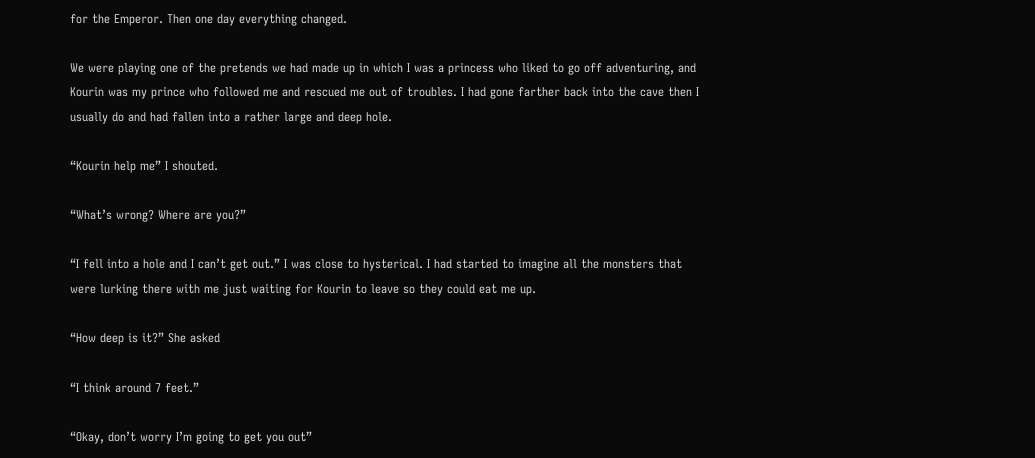for the Emperor. Then one day everything changed.

We were playing one of the pretends we had made up in which I was a princess who liked to go off adventuring, and Kourin was my prince who followed me and rescued me out of troubles. I had gone farther back into the cave then I usually do and had fallen into a rather large and deep hole.

“Kourin help me” I shouted.

“What’s wrong? Where are you?”

“I fell into a hole and I can’t get out.” I was close to hysterical. I had started to imagine all the monsters that were lurking there with me just waiting for Kourin to leave so they could eat me up.

“How deep is it?” She asked

“I think around 7 feet.”

“Okay, don’t worry I’m going to get you out”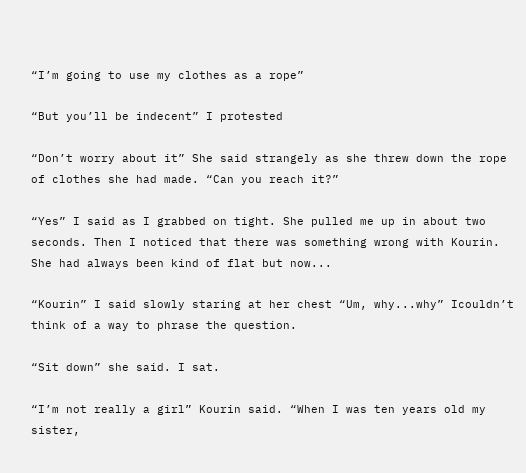“I’m going to use my clothes as a rope”

“But you’ll be indecent” I protested

“Don’t worry about it” She said strangely as she threw down the rope of clothes she had made. “Can you reach it?”

“Yes” I said as I grabbed on tight. She pulled me up in about two seconds. Then I noticed that there was something wrong with Kourin. She had always been kind of flat but now...

“Kourin” I said slowly staring at her chest “Um, why...why” Icouldn’t think of a way to phrase the question.

“Sit down” she said. I sat.

“I’m not really a girl” Kourin said. “When I was ten years old my sister,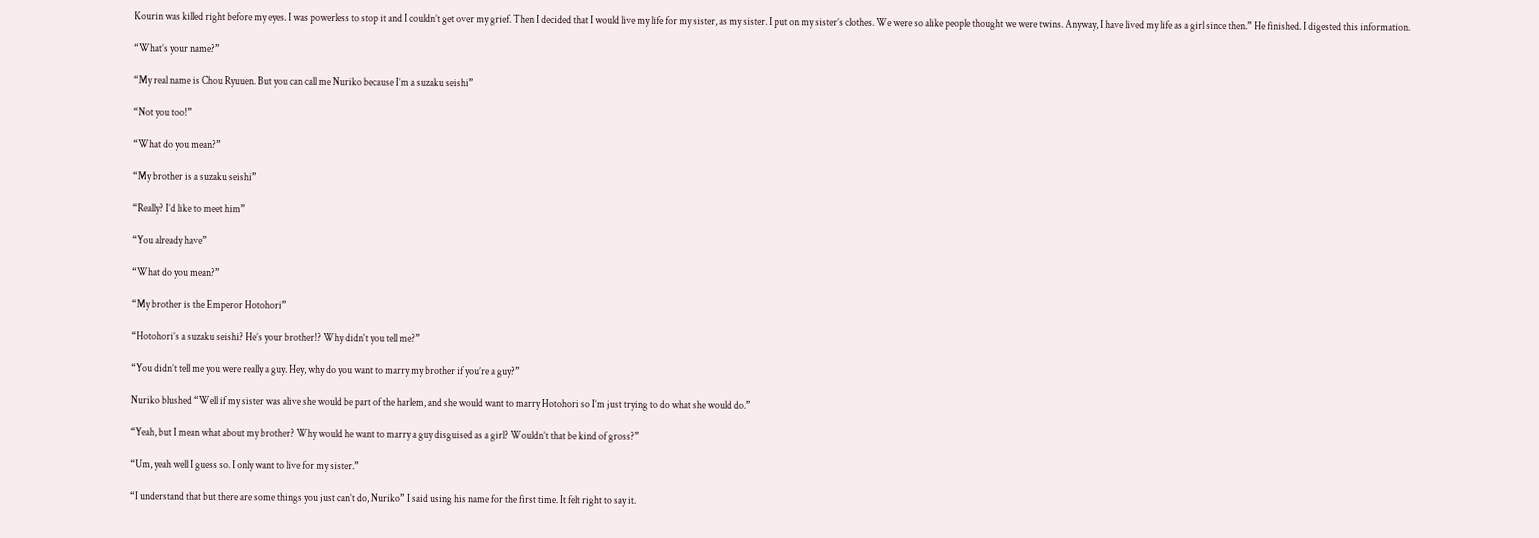Kourin was killed right before my eyes. I was powerless to stop it and I couldn’t get over my grief. Then I decided that I would live my life for my sister, as my sister. I put on my sister’s clothes. We were so alike people thought we were twins. Anyway, I have lived my life as a girl since then.” He finished. I digested this information.

“What’s your name?”

“My real name is Chou Ryuuen. But you can call me Nuriko because I’m a suzaku seishi”

“Not you too!”

“What do you mean?”

“My brother is a suzaku seishi”

“Really? I’d like to meet him”

“You already have”

“What do you mean?”

“My brother is the Emperor Hotohori”

“Hotohori’s a suzaku seishi? He’s your brother!? Why didn‘t you tell me?”

“You didn’t tell me you were really a guy. Hey, why do you want to marry my brother if you’re a guy?”

Nuriko blushed “Well if my sister was alive she would be part of the harlem, and she would want to marry Hotohori so I’m just trying to do what she would do.”

“Yeah, but I mean what about my brother? Why would he want to marry a guy disguised as a girl? Wouldn’t that be kind of gross?”

“Um, yeah well I guess so. I only want to live for my sister.”

“I understand that but there are some things you just can’t do, Nuriko” I said using his name for the first time. It felt right to say it.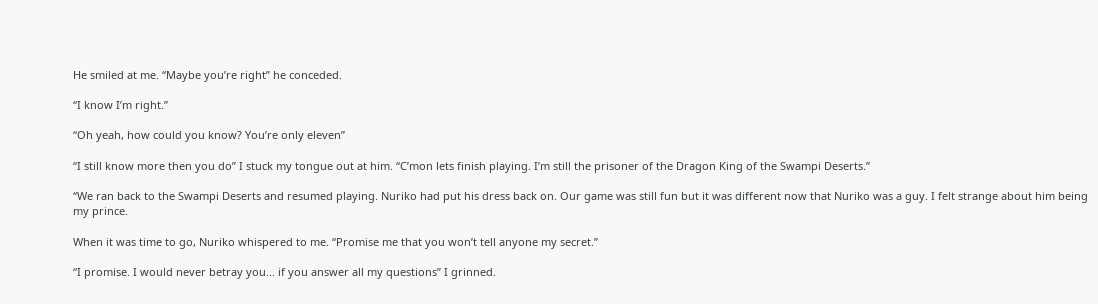He smiled at me. “Maybe you’re right” he conceded.

“I know I’m right.”

“Oh yeah, how could you know? You’re only eleven”

“I still know more then you do” I stuck my tongue out at him. “C’mon lets finish playing. I’m still the prisoner of the Dragon King of the Swampi Deserts.”

“We ran back to the Swampi Deserts and resumed playing. Nuriko had put his dress back on. Our game was still fun but it was different now that Nuriko was a guy. I felt strange about him being my prince.

When it was time to go, Nuriko whispered to me. “Promise me that you won’t tell anyone my secret.”

“I promise. I would never betray you... if you answer all my questions” I grinned.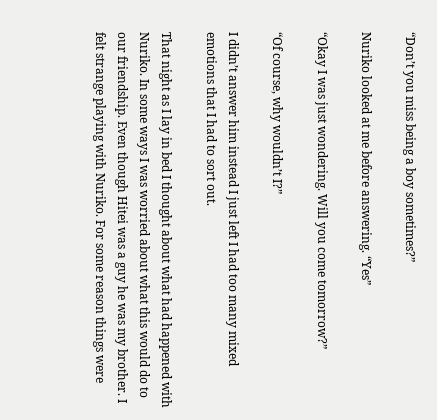“Don’t you miss being a boy sometimes?”

Nuriko looked at me before answering. “Yes”

“Okay I was just wondering. Will you come tomorrow?”

“Of course, why wouldn’t I?”

I didn’t answer him instead I just left I had too many mixed emotions that I had to sort out.

That night as I lay in bed I thought about what had happened with Nuriko. In some ways I was worried about what this would do to our friendship. Even though Hitei was a guy he was my brother. I felt strange playing with Nuriko. For some reason things were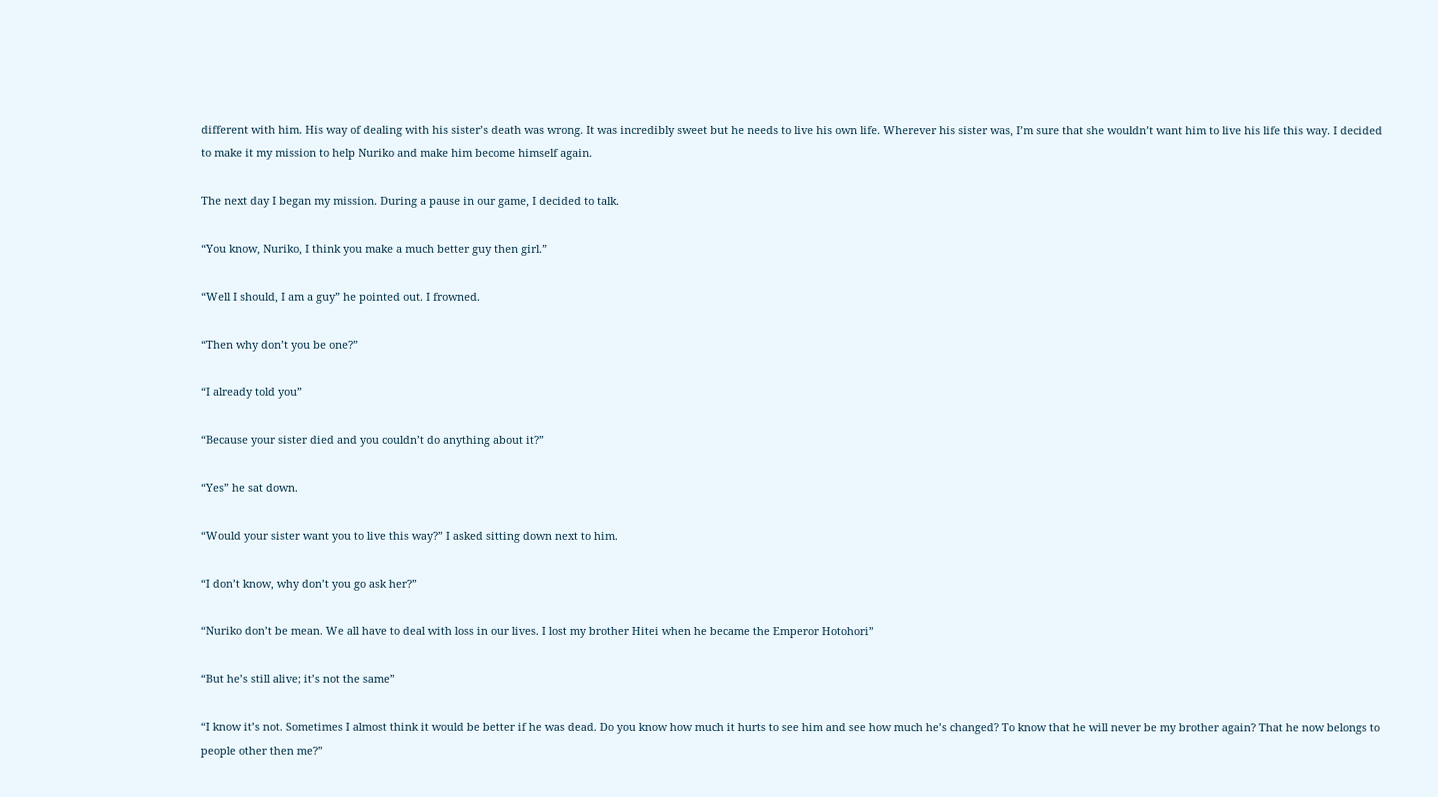different with him. His way of dealing with his sister’s death was wrong. It was incredibly sweet but he needs to live his own life. Wherever his sister was, I’m sure that she wouldn’t want him to live his life this way. I decided to make it my mission to help Nuriko and make him become himself again.

The next day I began my mission. During a pause in our game, I decided to talk.

“You know, Nuriko, I think you make a much better guy then girl.”

“Well I should, I am a guy” he pointed out. I frowned.

“Then why don’t you be one?”

“I already told you”

“Because your sister died and you couldn’t do anything about it?”

“Yes” he sat down.

“Would your sister want you to live this way?” I asked sitting down next to him.

“I don’t know, why don’t you go ask her?”

“Nuriko don’t be mean. We all have to deal with loss in our lives. I lost my brother Hitei when he became the Emperor Hotohori”

“But he’s still alive; it’s not the same”

“I know it’s not. Sometimes I almost think it would be better if he was dead. Do you know how much it hurts to see him and see how much he’s changed? To know that he will never be my brother again? That he now belongs to people other then me?”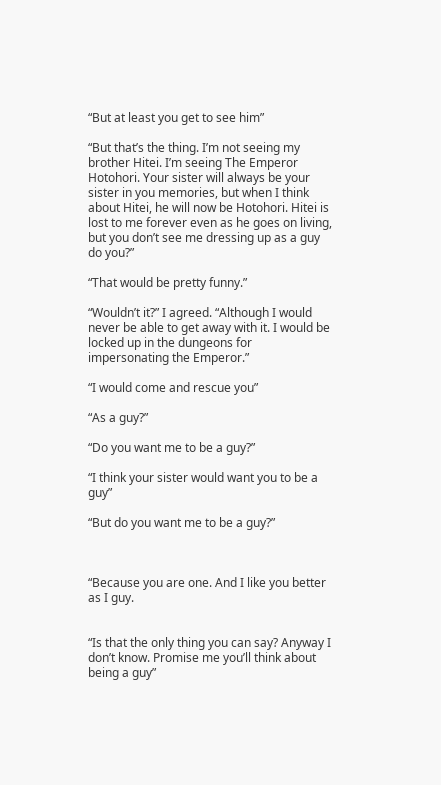“But at least you get to see him”

“But that’s the thing. I’m not seeing my brother Hitei. I’m seeing The Emperor Hotohori. Your sister will always be your sister in you memories, but when I think about Hitei, he will now be Hotohori. Hitei is lost to me forever even as he goes on living, but you don’t see me dressing up as a guy do you?”

“That would be pretty funny.”

“Wouldn’t it?” I agreed. “Although I would never be able to get away with it. I would be locked up in the dungeons for impersonating the Emperor.”

“I would come and rescue you”

“As a guy?”

“Do you want me to be a guy?”

“I think your sister would want you to be a guy”

“But do you want me to be a guy?”



“Because you are one. And I like you better as I guy.


“Is that the only thing you can say? Anyway I don’t know. Promise me you’ll think about being a guy”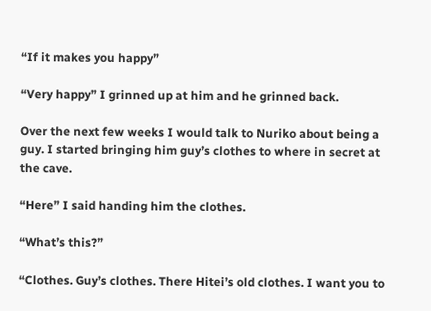“If it makes you happy”

“Very happy” I grinned up at him and he grinned back.

Over the next few weeks I would talk to Nuriko about being a guy. I started bringing him guy’s clothes to where in secret at the cave.

“Here” I said handing him the clothes.

“What’s this?”

“Clothes. Guy’s clothes. There Hitei’s old clothes. I want you to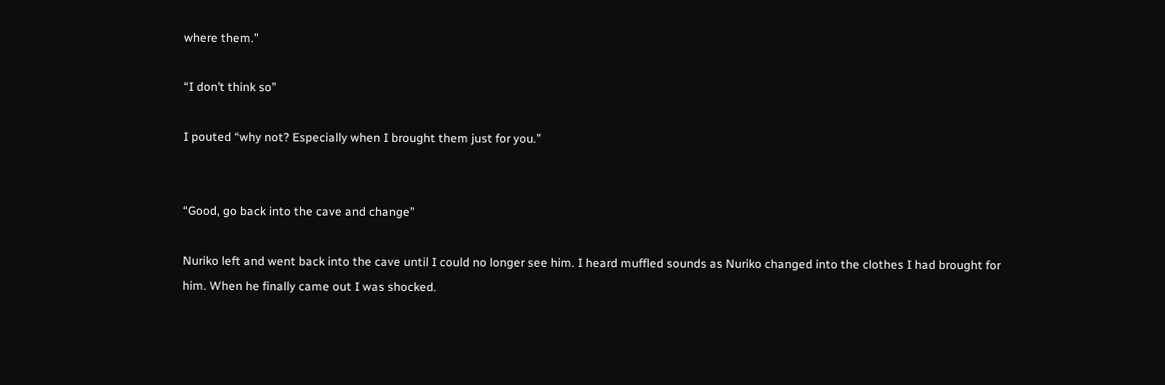where them.”

“I don’t think so”

I pouted “why not? Especially when I brought them just for you.”


“Good, go back into the cave and change”

Nuriko left and went back into the cave until I could no longer see him. I heard muffled sounds as Nuriko changed into the clothes I had brought for him. When he finally came out I was shocked.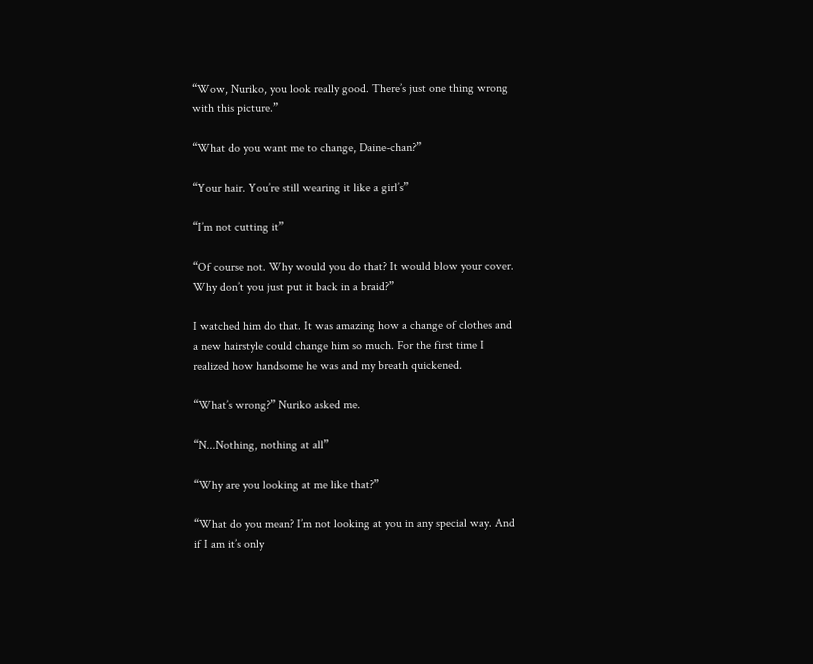“Wow, Nuriko, you look really good. There’s just one thing wrong with this picture.”

“What do you want me to change, Daine-chan?”

“Your hair. You’re still wearing it like a girl’s”

“I’m not cutting it”

“Of course not. Why would you do that? It would blow your cover. Why don’t you just put it back in a braid?”

I watched him do that. It was amazing how a change of clothes and a new hairstyle could change him so much. For the first time I realized how handsome he was and my breath quickened.

“What’s wrong?” Nuriko asked me.

“N...Nothing, nothing at all”

“Why are you looking at me like that?”

“What do you mean? I’m not looking at you in any special way. And if I am it’s only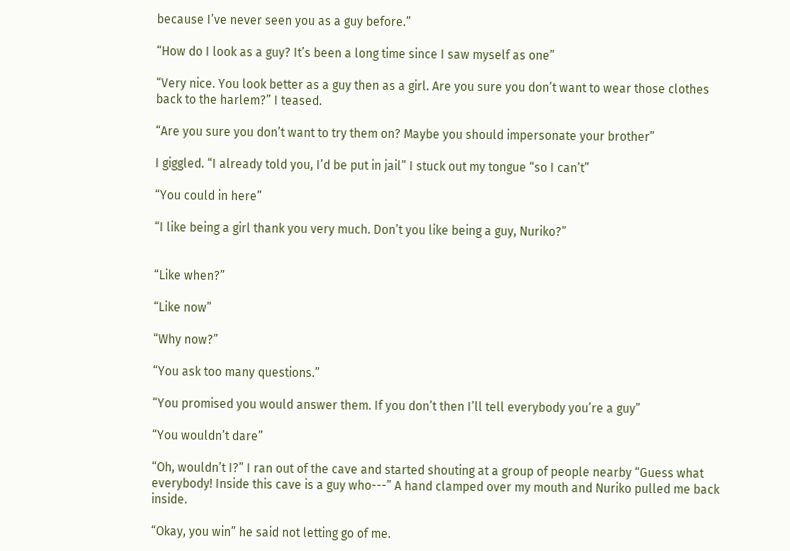because I’ve never seen you as a guy before.”

“How do I look as a guy? It’s been a long time since I saw myself as one”

“Very nice. You look better as a guy then as a girl. Are you sure you don’t want to wear those clothes back to the harlem?” I teased.

“Are you sure you don’t want to try them on? Maybe you should impersonate your brother”

I giggled. “I already told you, I’d be put in jail” I stuck out my tongue “so I can’t”

“You could in here”

“I like being a girl thank you very much. Don’t you like being a guy, Nuriko?”


“Like when?”

“Like now”

“Why now?”

“You ask too many questions.”

“You promised you would answer them. If you don’t then I’ll tell everybody you’re a guy”

“You wouldn’t dare”

“Oh, wouldn’t I?” I ran out of the cave and started shouting at a group of people nearby “Guess what everybody! Inside this cave is a guy who---” A hand clamped over my mouth and Nuriko pulled me back inside.

“Okay, you win” he said not letting go of me.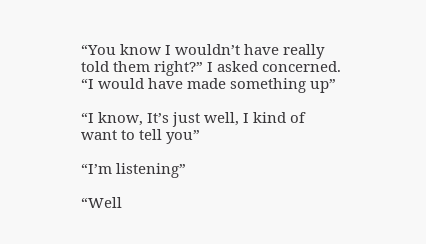“You know I wouldn’t have really told them right?” I asked concerned. “I would have made something up”

“I know, It’s just well, I kind of want to tell you”

“I’m listening”

“Well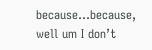because...because, well um I don’t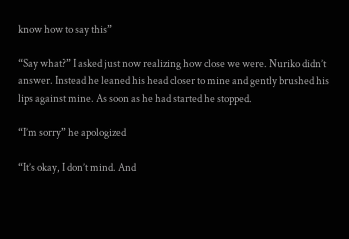know how to say this”

“Say what?” I asked just now realizing how close we were. Nuriko didn’t answer. Instead he leaned his head closer to mine and gently brushed his lips against mine. As soon as he had started he stopped.

“I’m sorry” he apologized

“It’s okay, I don’t mind. And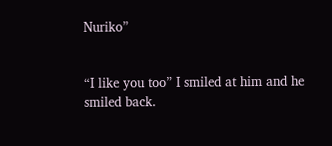Nuriko”


“I like you too” I smiled at him and he smiled back.